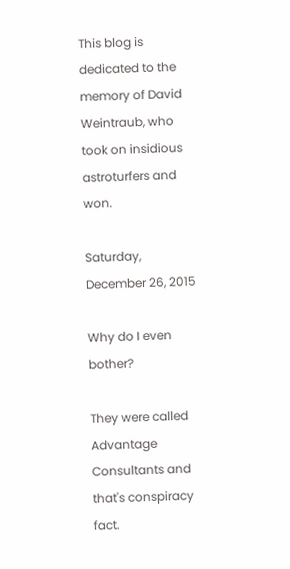This blog is dedicated to the memory of David Weintraub, who took on insidious astroturfers and won.

Saturday, December 26, 2015

Why do I even bother?

They were called Advantage Consultants and that's conspiracy fact.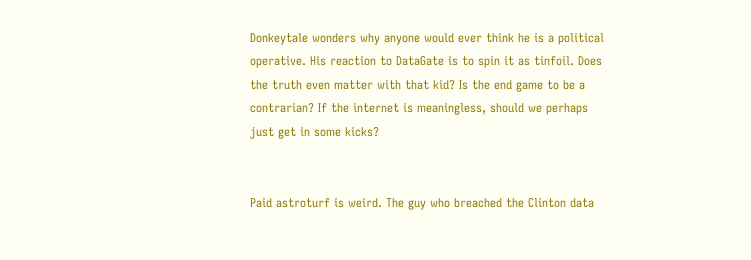Donkeytale wonders why anyone would ever think he is a political operative. His reaction to DataGate is to spin it as tinfoil. Does the truth even matter with that kid? Is the end game to be a contrarian? If the internet is meaningless, should we perhaps just get in some kicks?


Paid astroturf is weird. The guy who breached the Clinton data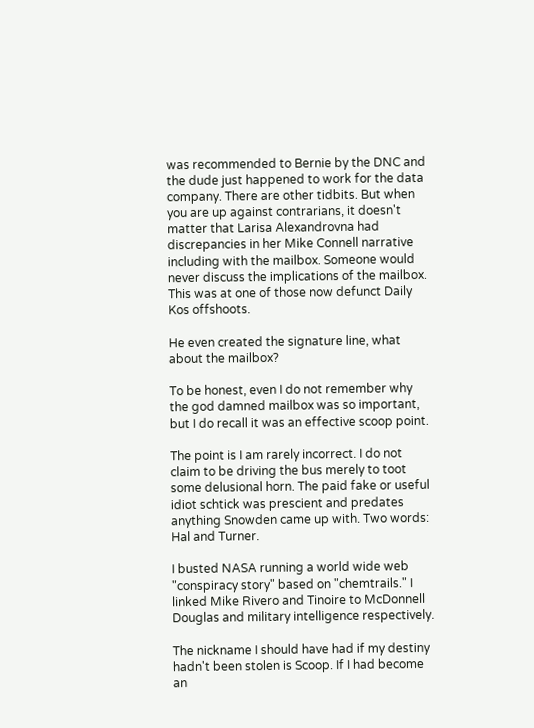was recommended to Bernie by the DNC and the dude just happened to work for the data company. There are other tidbits. But when you are up against contrarians, it doesn't matter that Larisa Alexandrovna had discrepancies in her Mike Connell narrative including with the mailbox. Someone would never discuss the implications of the mailbox. This was at one of those now defunct Daily Kos offshoots.

He even created the signature line, what about the mailbox?

To be honest, even I do not remember why the god damned mailbox was so important, but I do recall it was an effective scoop point.

The point is I am rarely incorrect. I do not claim to be driving the bus merely to toot some delusional horn. The paid fake or useful idiot schtick was prescient and predates anything Snowden came up with. Two words: Hal and Turner.

I busted NASA running a world wide web "conspiracy story" based on "chemtrails." I linked Mike Rivero and Tinoire to McDonnell Douglas and military intelligence respectively.

The nickname I should have had if my destiny hadn't been stolen is Scoop. If I had become an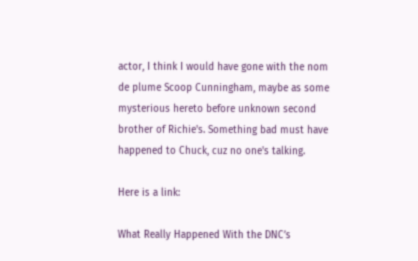actor, I think I would have gone with the nom de plume Scoop Cunningham, maybe as some mysterious hereto before unknown second brother of Richie's. Something bad must have happened to Chuck, cuz no one's talking.

Here is a link:

What Really Happened With the DNC’s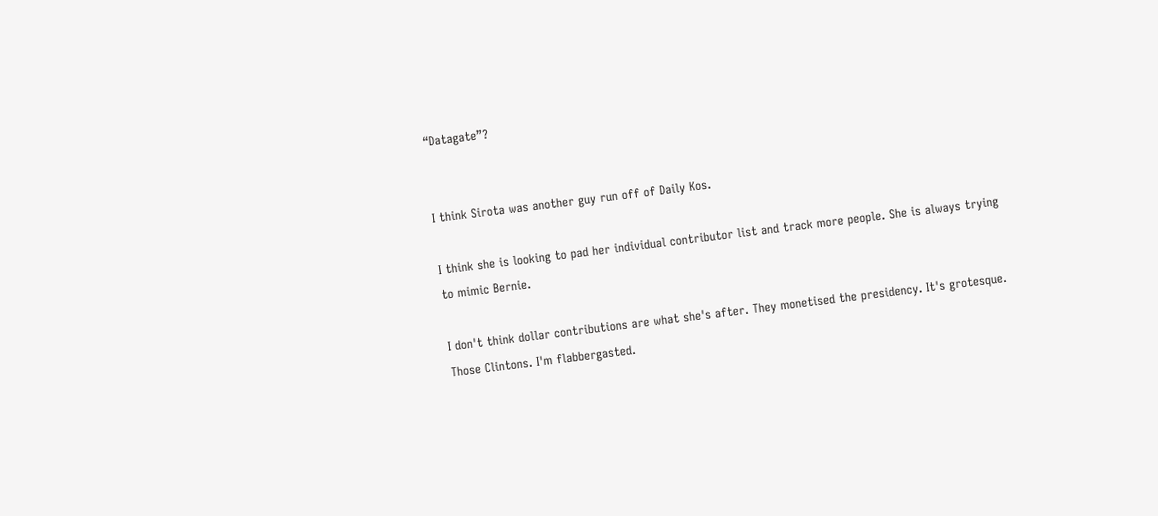“Datagate”?


I think Sirota was another guy run off of Daily Kos.

I think she is looking to pad her individual contributor list and track more people. She is always trying to mimic Bernie.

I don't think dollar contributions are what she's after. They monetised the presidency. It's grotesque. Those Clintons. I'm flabbergasted.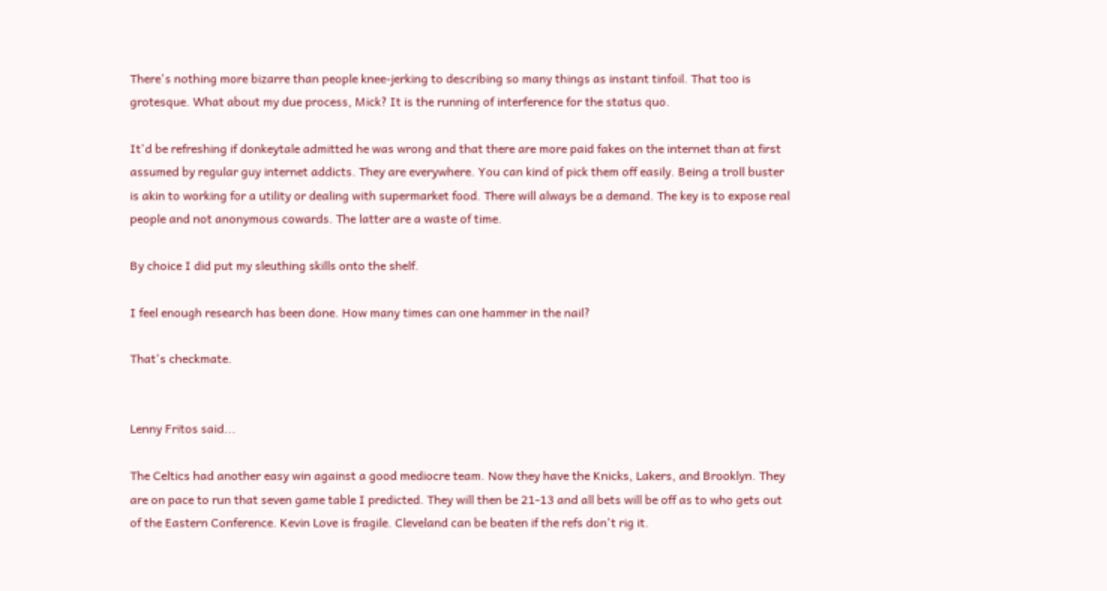There's nothing more bizarre than people knee-jerking to describing so many things as instant tinfoil. That too is grotesque. What about my due process, Mick? It is the running of interference for the status quo.

It'd be refreshing if donkeytale admitted he was wrong and that there are more paid fakes on the internet than at first assumed by regular guy internet addicts. They are everywhere. You can kind of pick them off easily. Being a troll buster is akin to working for a utility or dealing with supermarket food. There will always be a demand. The key is to expose real people and not anonymous cowards. The latter are a waste of time.

By choice I did put my sleuthing skills onto the shelf.

I feel enough research has been done. How many times can one hammer in the nail?

That's checkmate.


Lenny Fritos said...

The Celtics had another easy win against a good mediocre team. Now they have the Knicks, Lakers, and Brooklyn. They are on pace to run that seven game table I predicted. They will then be 21-13 and all bets will be off as to who gets out of the Eastern Conference. Kevin Love is fragile. Cleveland can be beaten if the refs don't rig it.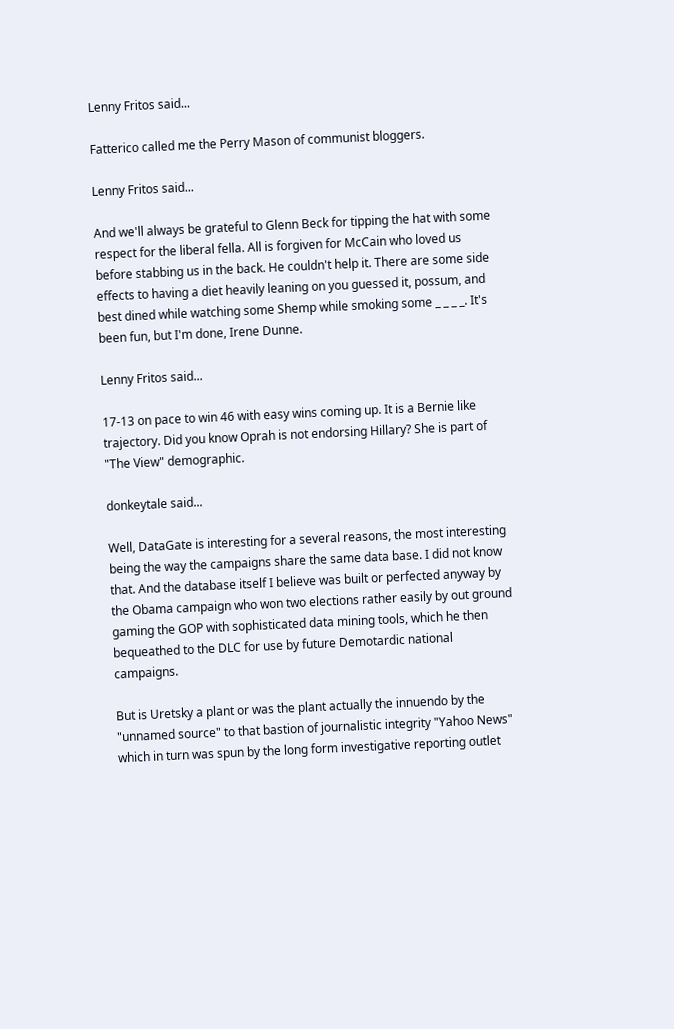Lenny Fritos said...

Fatterico called me the Perry Mason of communist bloggers.

Lenny Fritos said...

And we'll always be grateful to Glenn Beck for tipping the hat with some respect for the liberal fella. All is forgiven for McCain who loved us before stabbing us in the back. He couldn't help it. There are some side effects to having a diet heavily leaning on you guessed it, possum, and best dined while watching some Shemp while smoking some _ _ _ _. It's been fun, but I'm done, Irene Dunne.

Lenny Fritos said...

17-13 on pace to win 46 with easy wins coming up. It is a Bernie like trajectory. Did you know Oprah is not endorsing Hillary? She is part of "The View" demographic.

donkeytale said...

Well, DataGate is interesting for a several reasons, the most interesting being the way the campaigns share the same data base. I did not know that. And the database itself I believe was built or perfected anyway by the Obama campaign who won two elections rather easily by out ground gaming the GOP with sophisticated data mining tools, which he then bequeathed to the DLC for use by future Demotardic national campaigns.

But is Uretsky a plant or was the plant actually the innuendo by the "unnamed source" to that bastion of journalistic integrity "Yahoo News" which in turn was spun by the long form investigative reporting outlet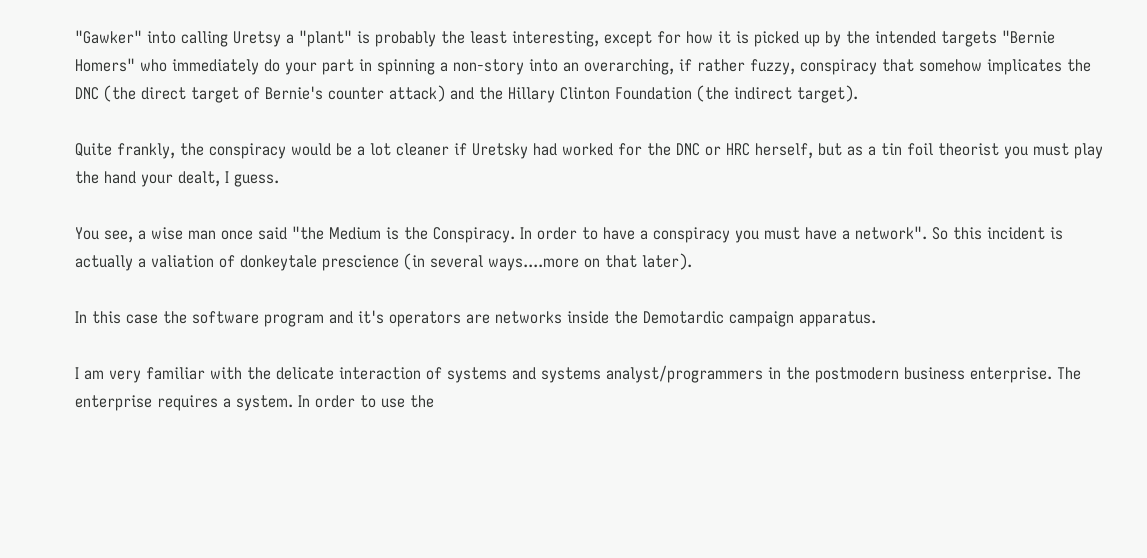"Gawker" into calling Uretsy a "plant" is probably the least interesting, except for how it is picked up by the intended targets "Bernie Homers" who immediately do your part in spinning a non-story into an overarching, if rather fuzzy, conspiracy that somehow implicates the DNC (the direct target of Bernie's counter attack) and the Hillary Clinton Foundation (the indirect target).

Quite frankly, the conspiracy would be a lot cleaner if Uretsky had worked for the DNC or HRC herself, but as a tin foil theorist you must play the hand your dealt, I guess.

You see, a wise man once said "the Medium is the Conspiracy. In order to have a conspiracy you must have a network". So this incident is actually a valiation of donkeytale prescience (in several ways....more on that later).

In this case the software program and it's operators are networks inside the Demotardic campaign apparatus.

I am very familiar with the delicate interaction of systems and systems analyst/programmers in the postmodern business enterprise. The enterprise requires a system. In order to use the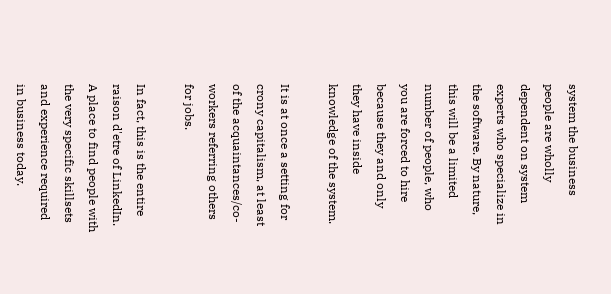system the business people are wholly dependent on system experts who specialize in the software. By nature, this will be a limited number of people, who you are forced to hire because they and only they have inside knowledge of the system.

It is at once a setting for crony capitalism, at least of the acquaintances/co-workers referring others for jobs.

In fact, this is the entire raison d'etre of LinkedIn. A place to find people with the very specific skillsets and experience required in business today.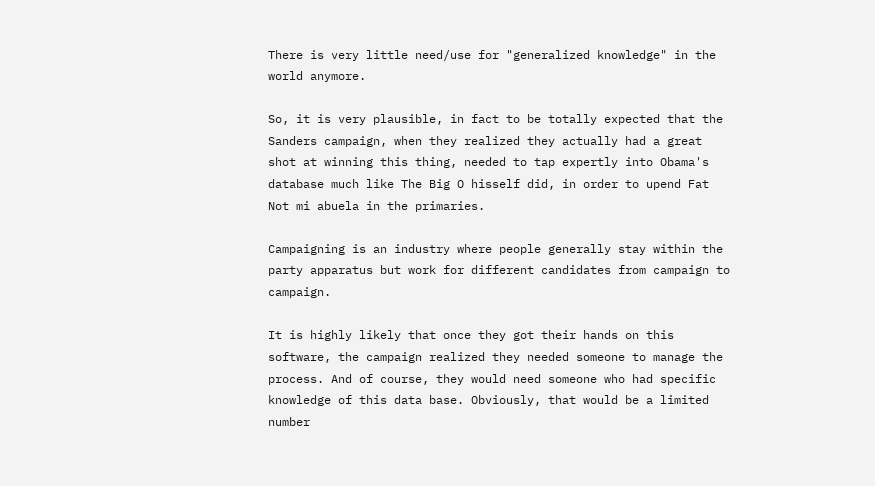There is very little need/use for "generalized knowledge" in the world anymore.

So, it is very plausible, in fact to be totally expected that the Sanders campaign, when they realized they actually had a great shot at winning this thing, needed to tap expertly into Obama's database much like The Big O hisself did, in order to upend Fat Not mi abuela in the primaries.

Campaigning is an industry where people generally stay within the party apparatus but work for different candidates from campaign to campaign.

It is highly likely that once they got their hands on this software, the campaign realized they needed someone to manage the process. And of course, they would need someone who had specific knowledge of this data base. Obviously, that would be a limited number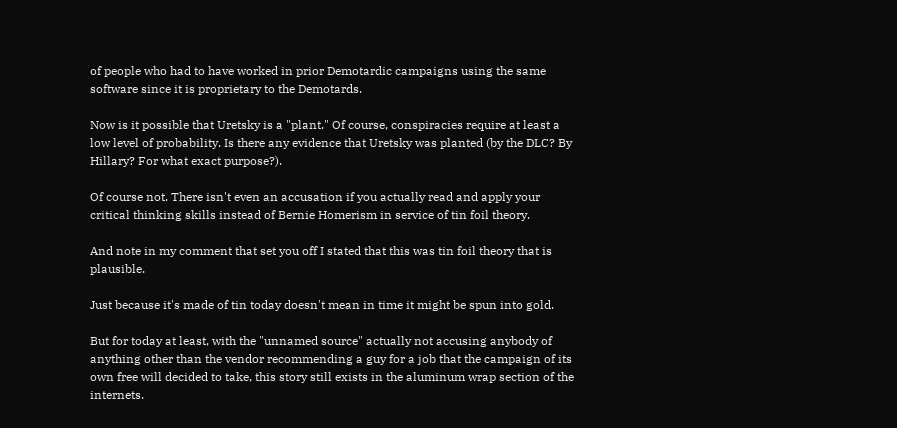of people who had to have worked in prior Demotardic campaigns using the same software since it is proprietary to the Demotards.

Now is it possible that Uretsky is a "plant." Of course, conspiracies require at least a low level of probability. Is there any evidence that Uretsky was planted (by the DLC? By Hillary? For what exact purpose?).

Of course not. There isn't even an accusation if you actually read and apply your critical thinking skills instead of Bernie Homerism in service of tin foil theory.

And note in my comment that set you off I stated that this was tin foil theory that is plausible.

Just because it's made of tin today doesn't mean in time it might be spun into gold.

But for today at least, with the "unnamed source" actually not accusing anybody of anything other than the vendor recommending a guy for a job that the campaign of its own free will decided to take, this story still exists in the aluminum wrap section of the internets.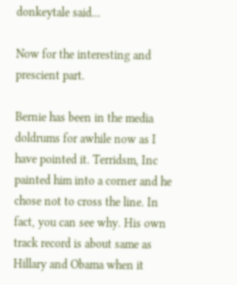donkeytale said...

Now for the interesting and prescient part.

Bernie has been in the media doldrums for awhile now as I have pointed it. Terridsm, Inc painted him into a corner and he chose not to cross the line. In fact, you can see why. His own track record is about same as Hillary and Obama when it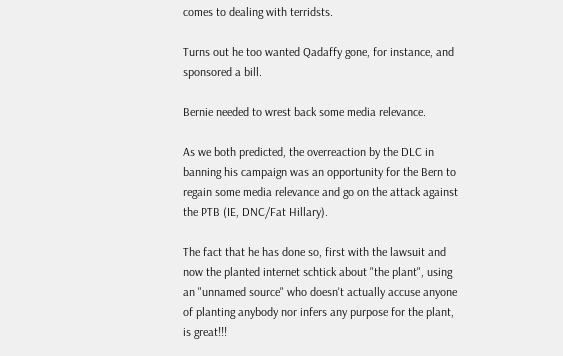comes to dealing with terridsts.

Turns out he too wanted Qadaffy gone, for instance, and sponsored a bill.

Bernie needed to wrest back some media relevance.

As we both predicted, the overreaction by the DLC in banning his campaign was an opportunity for the Bern to regain some media relevance and go on the attack against the PTB (IE, DNC/Fat Hillary).

The fact that he has done so, first with the lawsuit and now the planted internet schtick about "the plant", using an "unnamed source" who doesn't actually accuse anyone of planting anybody nor infers any purpose for the plant, is great!!!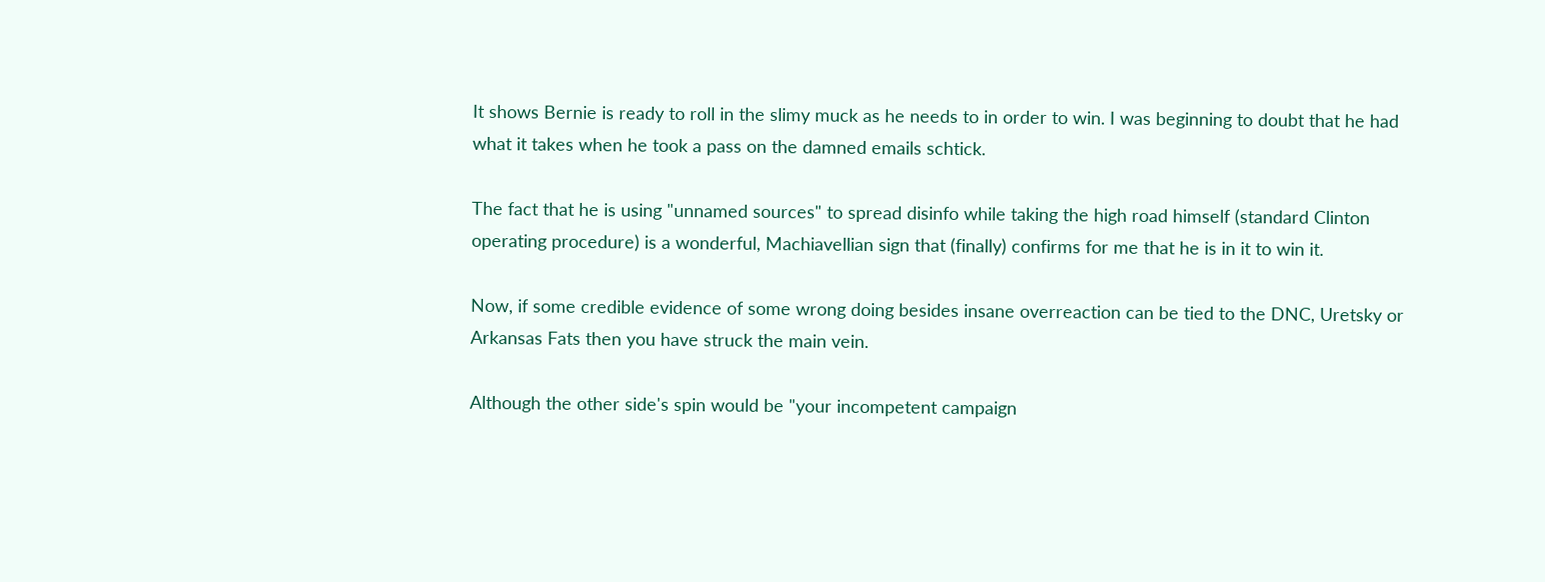It shows Bernie is ready to roll in the slimy muck as he needs to in order to win. I was beginning to doubt that he had what it takes when he took a pass on the damned emails schtick.

The fact that he is using "unnamed sources" to spread disinfo while taking the high road himself (standard Clinton operating procedure) is a wonderful, Machiavellian sign that (finally) confirms for me that he is in it to win it.

Now, if some credible evidence of some wrong doing besides insane overreaction can be tied to the DNC, Uretsky or Arkansas Fats then you have struck the main vein.

Although the other side's spin would be "your incompetent campaign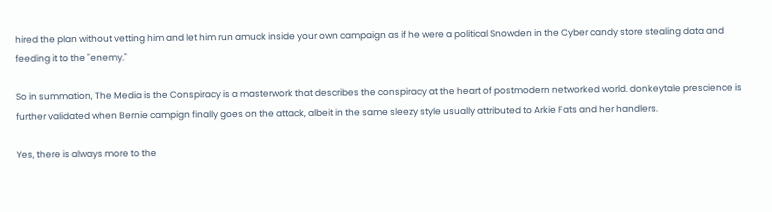hired the plan without vetting him and let him run amuck inside your own campaign as if he were a political Snowden in the Cyber candy store stealing data and feeding it to the "enemy."

So in summation, The Media is the Conspiracy is a masterwork that describes the conspiracy at the heart of postmodern networked world. donkeytale prescience is further validated when Bernie campign finally goes on the attack, albeit in the same sleezy style usually attributed to Arkie Fats and her handlers.

Yes, there is always more to the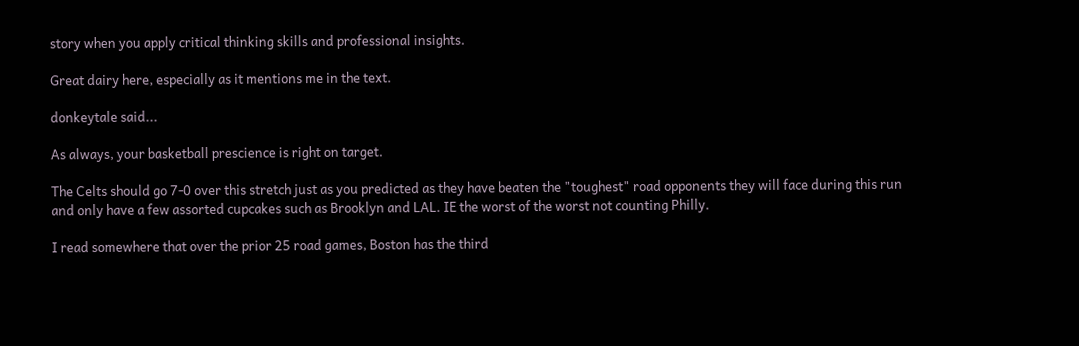story when you apply critical thinking skills and professional insights.

Great dairy here, especially as it mentions me in the text.

donkeytale said...

As always, your basketball prescience is right on target.

The Celts should go 7-0 over this stretch just as you predicted as they have beaten the "toughest" road opponents they will face during this run and only have a few assorted cupcakes such as Brooklyn and LAL. IE the worst of the worst not counting Philly.

I read somewhere that over the prior 25 road games, Boston has the third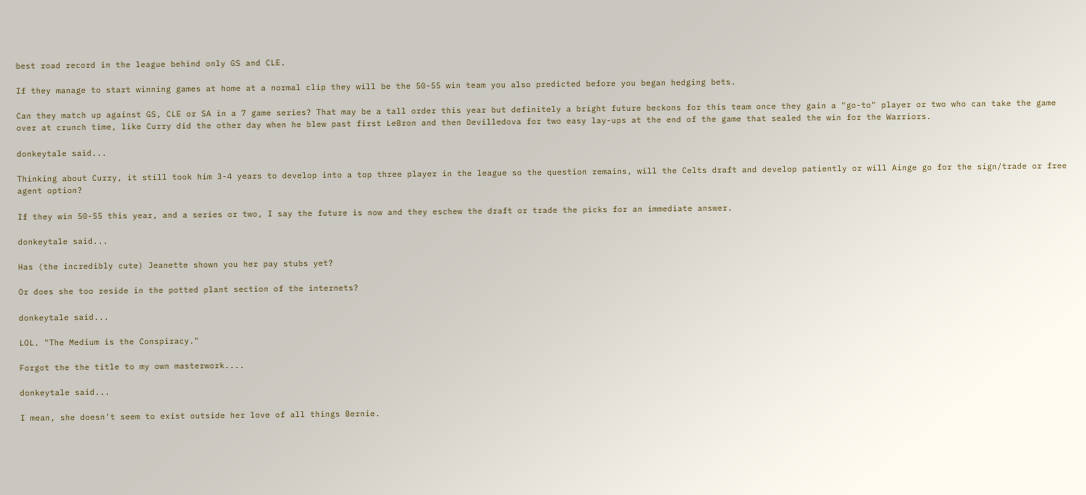best road record in the league behind only GS and CLE.

If they manage to start winning games at home at a normal clip they will be the 50-55 win team you also predicted before you began hedging bets.

Can they match up against GS, CLE or SA in a 7 game series? That may be a tall order this year but definitely a bright future beckons for this team once they gain a "go-to" player or two who can take the game over at crunch time, like Curry did the other day when he blew past first LeBron and then Devilledova for two easy lay-ups at the end of the game that sealed the win for the Warriors.

donkeytale said...

Thinking about Curry, it still took him 3-4 years to develop into a top three player in the league so the question remains, will the Celts draft and develop patiently or will Ainge go for the sign/trade or free agent option?

If they win 50-55 this year, and a series or two, I say the future is now and they eschew the draft or trade the picks for an immediate answer.

donkeytale said...

Has (the incredibly cute) Jeanette shown you her pay stubs yet?

Or does she too reside in the potted plant section of the internets?

donkeytale said...

LOL. "The Medium is the Conspiracy."

Forgot the the title to my own masterwork....

donkeytale said...

I mean, she doesn't seem to exist outside her love of all things Bernie.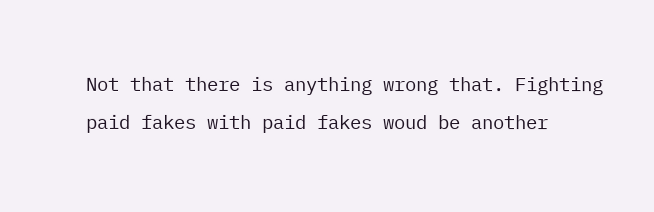Not that there is anything wrong that. Fighting paid fakes with paid fakes woud be another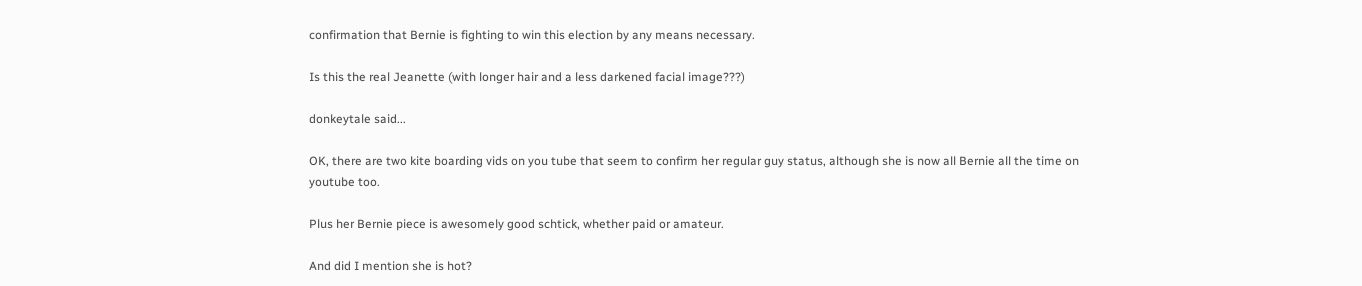confirmation that Bernie is fighting to win this election by any means necessary.

Is this the real Jeanette (with longer hair and a less darkened facial image???)

donkeytale said...

OK, there are two kite boarding vids on you tube that seem to confirm her regular guy status, although she is now all Bernie all the time on youtube too.

Plus her Bernie piece is awesomely good schtick, whether paid or amateur.

And did I mention she is hot?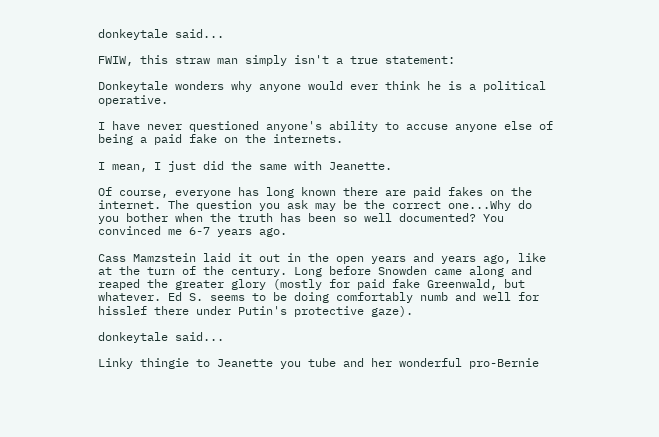donkeytale said...

FWIW, this straw man simply isn't a true statement:

Donkeytale wonders why anyone would ever think he is a political operative.

I have never questioned anyone's ability to accuse anyone else of being a paid fake on the internets.

I mean, I just did the same with Jeanette.

Of course, everyone has long known there are paid fakes on the internet. The question you ask may be the correct one...Why do you bother when the truth has been so well documented? You convinced me 6-7 years ago.

Cass Mamzstein laid it out in the open years and years ago, like at the turn of the century. Long before Snowden came along and reaped the greater glory (mostly for paid fake Greenwald, but whatever. Ed S. seems to be doing comfortably numb and well for hisslef there under Putin's protective gaze).

donkeytale said...

Linky thingie to Jeanette you tube and her wonderful pro-Bernie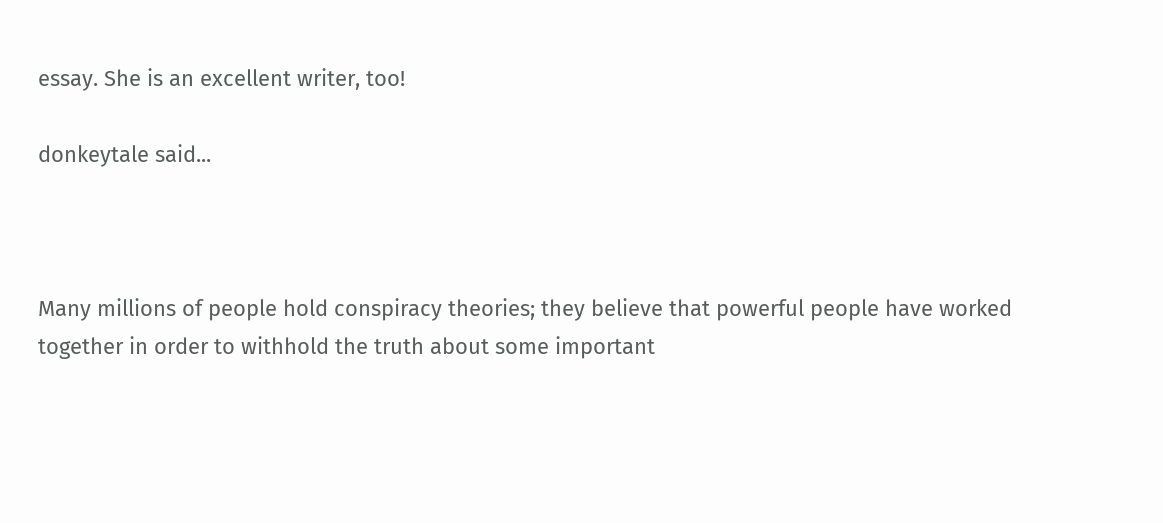essay. She is an excellent writer, too!

donkeytale said...



Many millions of people hold conspiracy theories; they believe that powerful people have worked together in order to withhold the truth about some important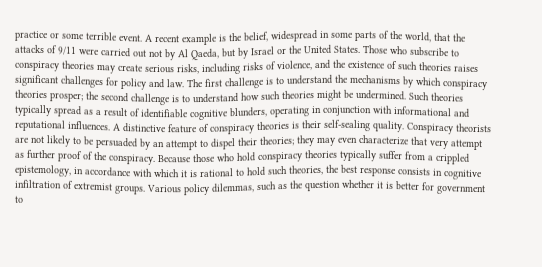practice or some terrible event. A recent example is the belief, widespread in some parts of the world, that the attacks of 9/11 were carried out not by Al Qaeda, but by Israel or the United States. Those who subscribe to conspiracy theories may create serious risks, including risks of violence, and the existence of such theories raises significant challenges for policy and law. The first challenge is to understand the mechanisms by which conspiracy theories prosper; the second challenge is to understand how such theories might be undermined. Such theories typically spread as a result of identifiable cognitive blunders, operating in conjunction with informational and reputational influences. A distinctive feature of conspiracy theories is their self-sealing quality. Conspiracy theorists are not likely to be persuaded by an attempt to dispel their theories; they may even characterize that very attempt as further proof of the conspiracy. Because those who hold conspiracy theories typically suffer from a crippled epistemology, in accordance with which it is rational to hold such theories, the best response consists in cognitive infiltration of extremist groups. Various policy dilemmas, such as the question whether it is better for government to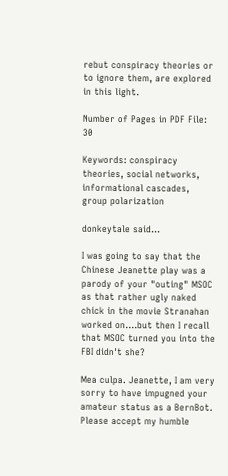rebut conspiracy theories or to ignore them, are explored in this light.

Number of Pages in PDF File: 30

Keywords: conspiracy theories, social networks, informational cascades, group polarization

donkeytale said...

I was going to say that the Chinese Jeanette play was a parody of your "outing" MSOC as that rather ugly naked chick in the movie Stranahan worked on....but then I recall that MSOC turned you into the FBI didn't she?

Mea culpa. Jeanette, I am very sorry to have impugned your amateur status as a BernBot. Please accept my humble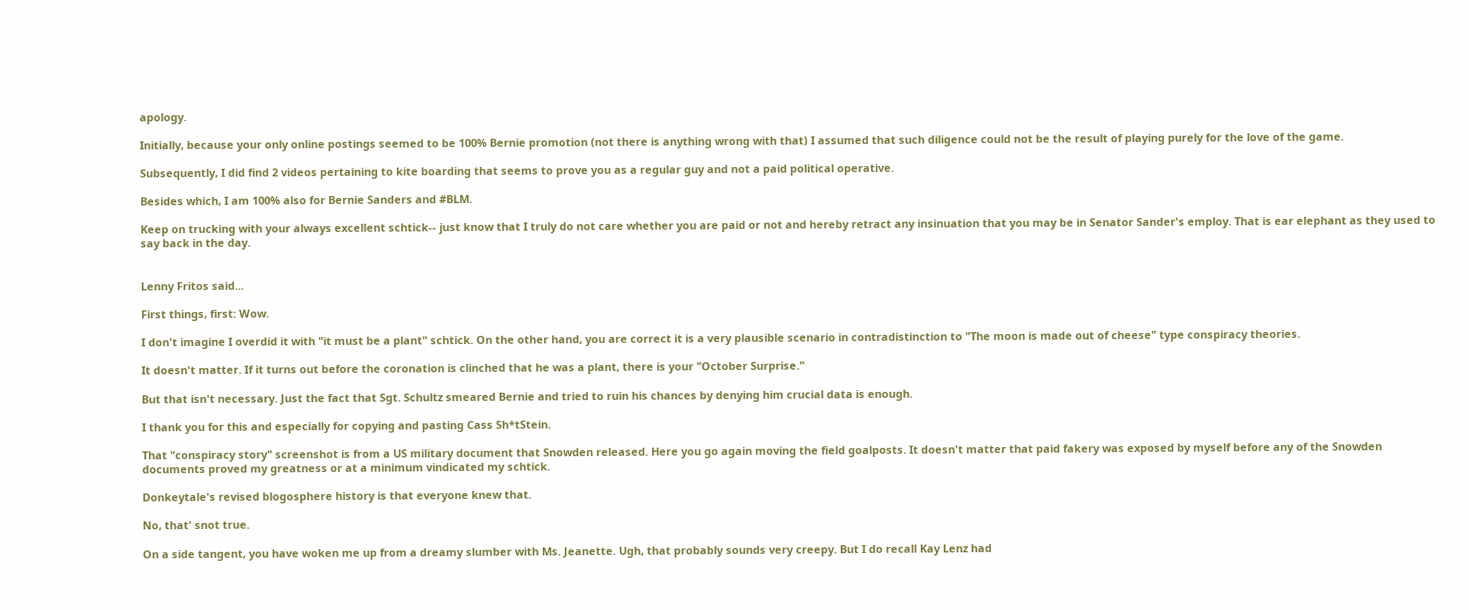apology.

Initially, because your only online postings seemed to be 100% Bernie promotion (not there is anything wrong with that) I assumed that such diligence could not be the result of playing purely for the love of the game.

Subsequently, I did find 2 videos pertaining to kite boarding that seems to prove you as a regular guy and not a paid political operative.

Besides which, I am 100% also for Bernie Sanders and #BLM.

Keep on trucking with your always excellent schtick-- just know that I truly do not care whether you are paid or not and hereby retract any insinuation that you may be in Senator Sander's employ. That is ear elephant as they used to say back in the day.


Lenny Fritos said...

First things, first: Wow.

I don't imagine I overdid it with "it must be a plant" schtick. On the other hand, you are correct it is a very plausible scenario in contradistinction to "The moon is made out of cheese" type conspiracy theories.

It doesn't matter. If it turns out before the coronation is clinched that he was a plant, there is your "October Surprise."

But that isn't necessary. Just the fact that Sgt. Schultz smeared Bernie and tried to ruin his chances by denying him crucial data is enough.

I thank you for this and especially for copying and pasting Cass Sh*tStein.

That "conspiracy story" screenshot is from a US military document that Snowden released. Here you go again moving the field goalposts. It doesn't matter that paid fakery was exposed by myself before any of the Snowden documents proved my greatness or at a minimum vindicated my schtick.

Donkeytale's revised blogosphere history is that everyone knew that.

No, that' snot true.

On a side tangent, you have woken me up from a dreamy slumber with Ms. Jeanette. Ugh, that probably sounds very creepy. But I do recall Kay Lenz had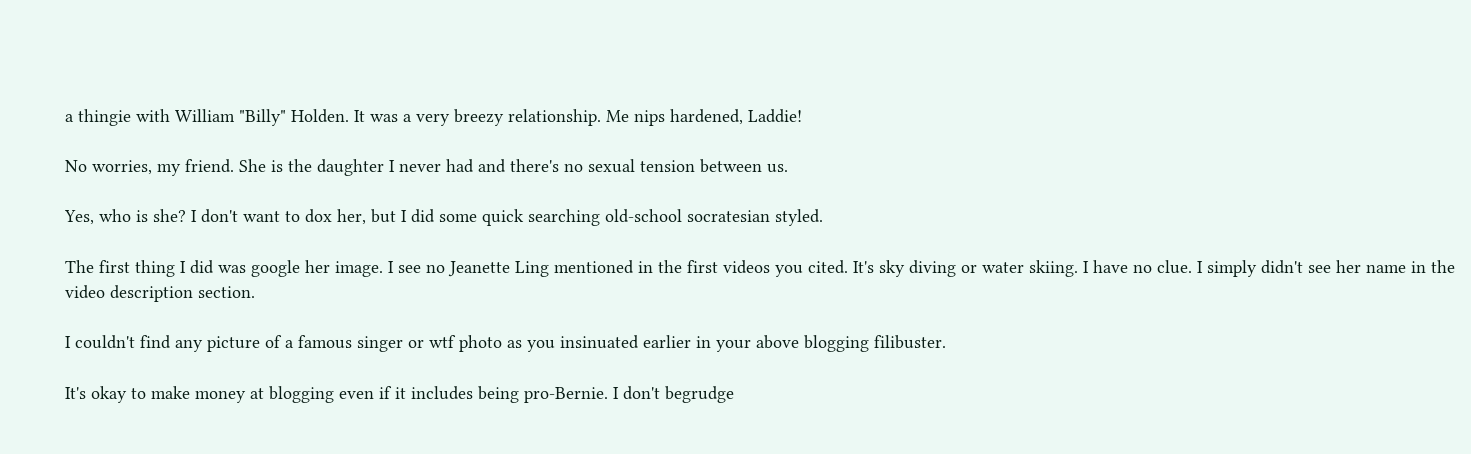a thingie with William "Billy" Holden. It was a very breezy relationship. Me nips hardened, Laddie!

No worries, my friend. She is the daughter I never had and there's no sexual tension between us.

Yes, who is she? I don't want to dox her, but I did some quick searching old-school socratesian styled.

The first thing I did was google her image. I see no Jeanette Ling mentioned in the first videos you cited. It's sky diving or water skiing. I have no clue. I simply didn't see her name in the video description section.

I couldn't find any picture of a famous singer or wtf photo as you insinuated earlier in your above blogging filibuster.

It's okay to make money at blogging even if it includes being pro-Bernie. I don't begrudge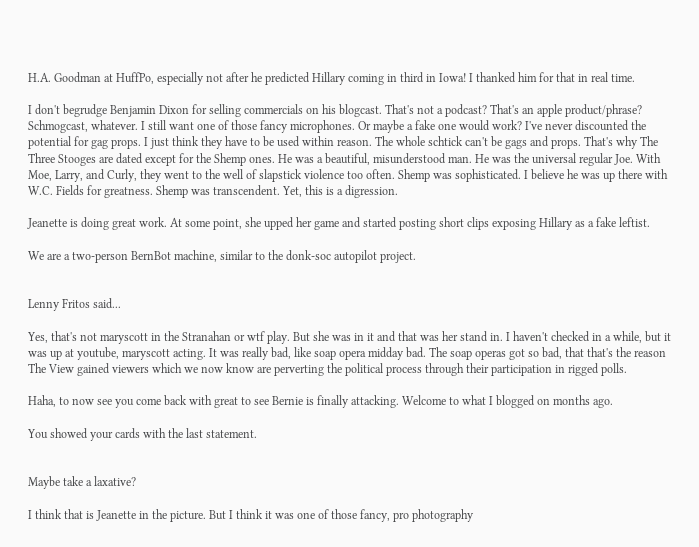H.A. Goodman at HuffPo, especially not after he predicted Hillary coming in third in Iowa! I thanked him for that in real time.

I don't begrudge Benjamin Dixon for selling commercials on his blogcast. That's not a podcast? That's an apple product/phrase? Schmogcast, whatever. I still want one of those fancy microphones. Or maybe a fake one would work? I've never discounted the potential for gag props. I just think they have to be used within reason. The whole schtick can't be gags and props. That's why The Three Stooges are dated except for the Shemp ones. He was a beautiful, misunderstood man. He was the universal regular Joe. With Moe, Larry, and Curly, they went to the well of slapstick violence too often. Shemp was sophisticated. I believe he was up there with W.C. Fields for greatness. Shemp was transcendent. Yet, this is a digression.

Jeanette is doing great work. At some point, she upped her game and started posting short clips exposing Hillary as a fake leftist.

We are a two-person BernBot machine, similar to the donk-soc autopilot project.


Lenny Fritos said...

Yes, that's not maryscott in the Stranahan or wtf play. But she was in it and that was her stand in. I haven't checked in a while, but it was up at youtube, maryscott acting. It was really bad, like soap opera midday bad. The soap operas got so bad, that that's the reason The View gained viewers which we now know are perverting the political process through their participation in rigged polls.

Haha, to now see you come back with great to see Bernie is finally attacking. Welcome to what I blogged on months ago.

You showed your cards with the last statement.


Maybe take a laxative?

I think that is Jeanette in the picture. But I think it was one of those fancy, pro photography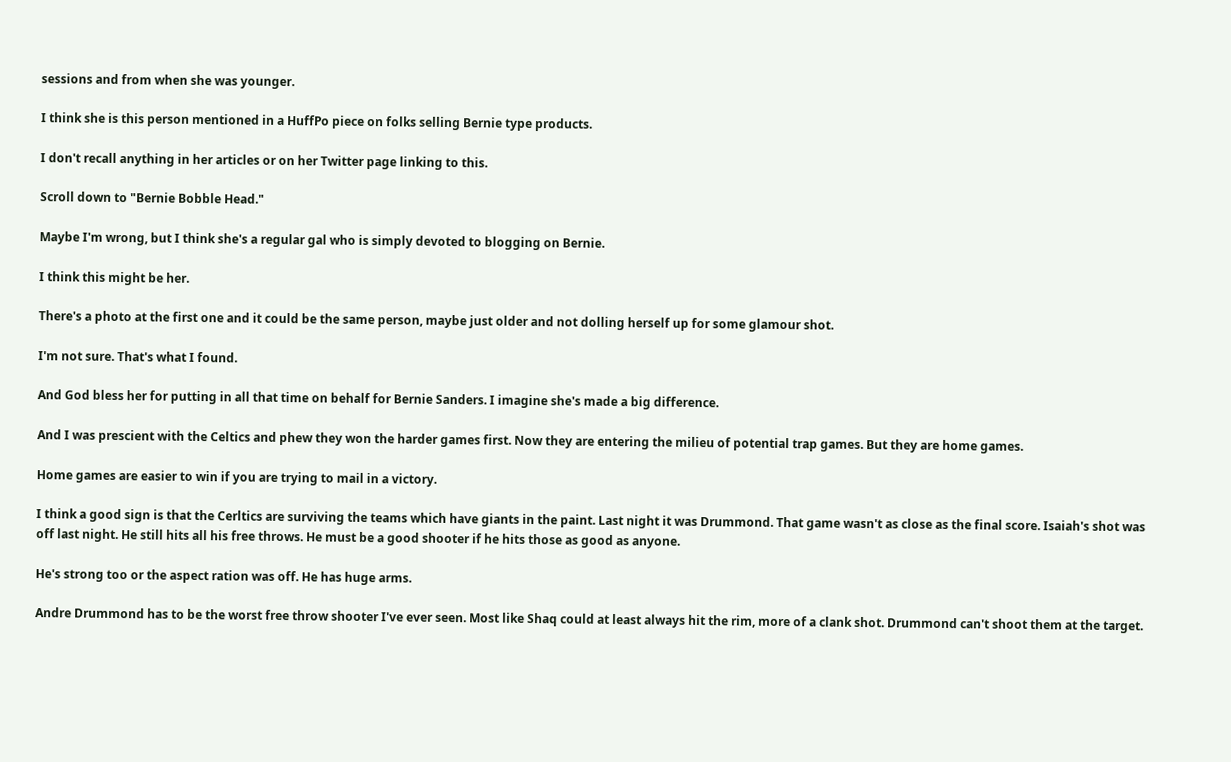sessions and from when she was younger.

I think she is this person mentioned in a HuffPo piece on folks selling Bernie type products.

I don't recall anything in her articles or on her Twitter page linking to this.

Scroll down to "Bernie Bobble Head."

Maybe I'm wrong, but I think she's a regular gal who is simply devoted to blogging on Bernie.

I think this might be her.

There's a photo at the first one and it could be the same person, maybe just older and not dolling herself up for some glamour shot.

I'm not sure. That's what I found.

And God bless her for putting in all that time on behalf for Bernie Sanders. I imagine she's made a big difference.

And I was prescient with the Celtics and phew they won the harder games first. Now they are entering the milieu of potential trap games. But they are home games.

Home games are easier to win if you are trying to mail in a victory.

I think a good sign is that the Cerltics are surviving the teams which have giants in the paint. Last night it was Drummond. That game wasn't as close as the final score. Isaiah's shot was off last night. He still hits all his free throws. He must be a good shooter if he hits those as good as anyone.

He's strong too or the aspect ration was off. He has huge arms.

Andre Drummond has to be the worst free throw shooter I've ever seen. Most like Shaq could at least always hit the rim, more of a clank shot. Drummond can't shoot them at the target.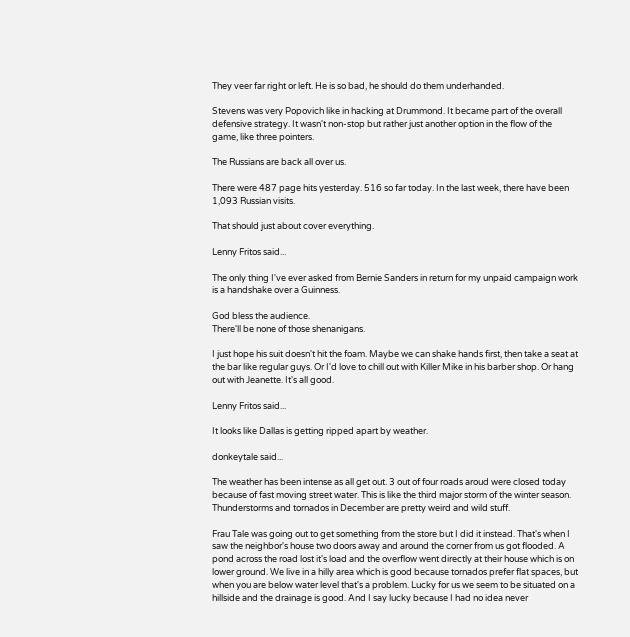They veer far right or left. He is so bad, he should do them underhanded.

Stevens was very Popovich like in hacking at Drummond. It became part of the overall defensive strategy. It wasn't non-stop but rather just another option in the flow of the game, like three pointers.

The Russians are back all over us.

There were 487 page hits yesterday. 516 so far today. In the last week, there have been 1,093 Russian visits.

That should just about cover everything.

Lenny Fritos said...

The only thing I've ever asked from Bernie Sanders in return for my unpaid campaign work is a handshake over a Guinness.

God bless the audience.
There'll be none of those shenanigans.

I just hope his suit doesn't hit the foam. Maybe we can shake hands first, then take a seat at the bar like regular guys. Or I'd love to chill out with Killer Mike in his barber shop. Or hang out with Jeanette. It's all good.

Lenny Fritos said...

It looks like Dallas is getting ripped apart by weather.

donkeytale said...

The weather has been intense as all get out. 3 out of four roads aroud were closed today because of fast moving street water. This is like the third major storm of the winter season. Thunderstorms and tornados in December are pretty weird and wild stuff.

Frau Tale was going out to get something from the store but I did it instead. That's when I saw the neighbor's house two doors away and around the corner from us got flooded. A pond across the road lost it's load and the overflow went directly at their house which is on lower ground. We live in a hilly area which is good because tornados prefer flat spaces, but when you are below water level that's a problem. Lucky for us we seem to be situated on a hillside and the drainage is good. And I say lucky because I had no idea never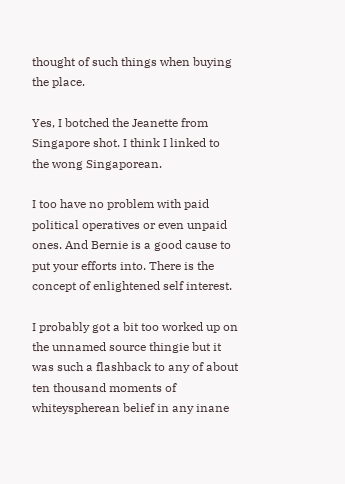thought of such things when buying the place.

Yes, I botched the Jeanette from Singapore shot. I think I linked to the wong Singaporean.

I too have no problem with paid political operatives or even unpaid ones. And Bernie is a good cause to put your efforts into. There is the concept of enlightened self interest.

I probably got a bit too worked up on the unnamed source thingie but it was such a flashback to any of about ten thousand moments of whiteyspherean belief in any inane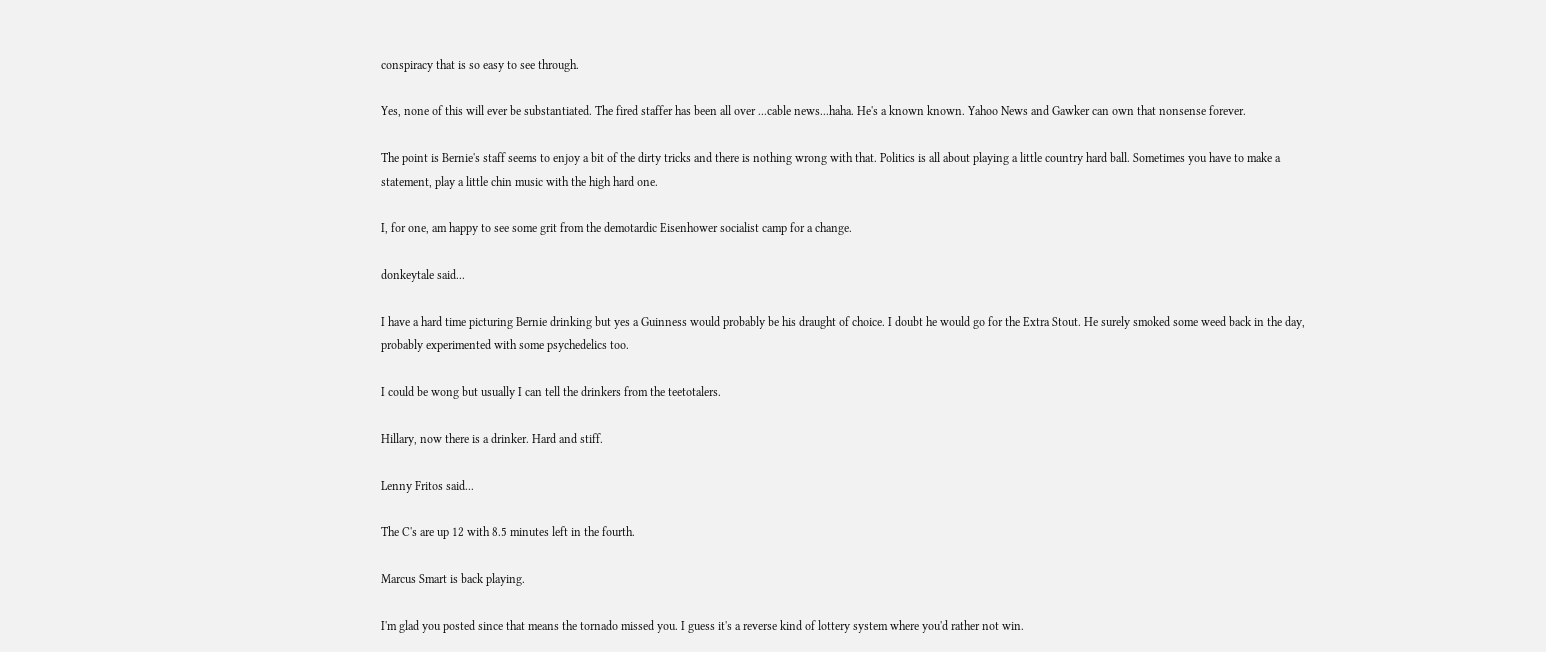conspiracy that is so easy to see through.

Yes, none of this will ever be substantiated. The fired staffer has been all over ...cable news...haha. He's a known known. Yahoo News and Gawker can own that nonsense forever.

The point is Bernie's staff seems to enjoy a bit of the dirty tricks and there is nothing wrong with that. Politics is all about playing a little country hard ball. Sometimes you have to make a statement, play a little chin music with the high hard one.

I, for one, am happy to see some grit from the demotardic Eisenhower socialist camp for a change.

donkeytale said...

I have a hard time picturing Bernie drinking but yes a Guinness would probably be his draught of choice. I doubt he would go for the Extra Stout. He surely smoked some weed back in the day, probably experimented with some psychedelics too.

I could be wong but usually I can tell the drinkers from the teetotalers.

Hillary, now there is a drinker. Hard and stiff.

Lenny Fritos said...

The C's are up 12 with 8.5 minutes left in the fourth.

Marcus Smart is back playing.

I'm glad you posted since that means the tornado missed you. I guess it's a reverse kind of lottery system where you'd rather not win.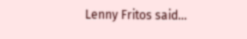Lenny Fritos said...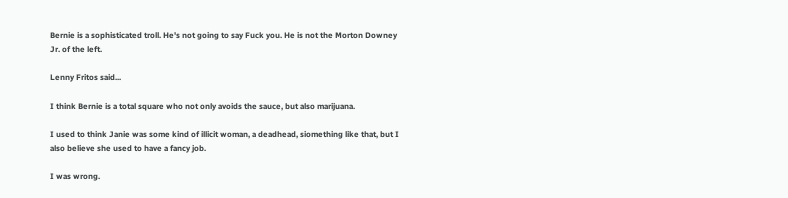Bernie is a sophisticated troll. He's not going to say Fuck you. He is not the Morton Downey Jr. of the left.

Lenny Fritos said...

I think Bernie is a total square who not only avoids the sauce, but also marijuana.

I used to think Janie was some kind of illicit woman, a deadhead, siomething like that, but I also believe she used to have a fancy job.

I was wrong.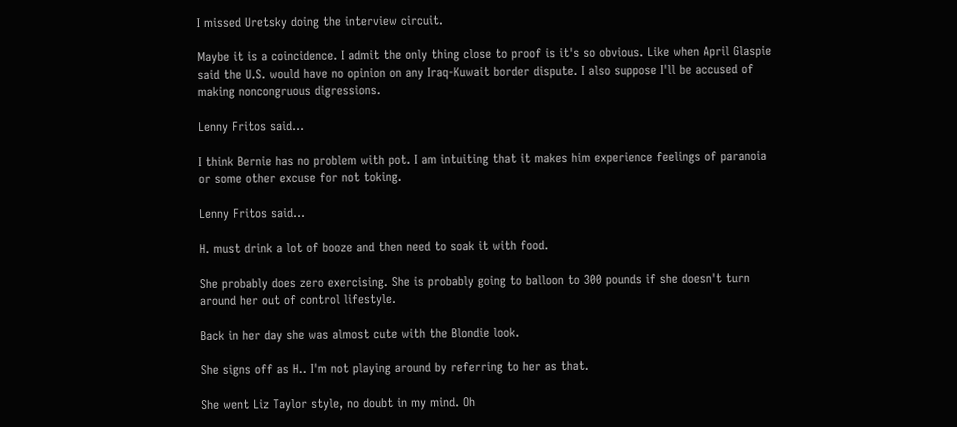I missed Uretsky doing the interview circuit.

Maybe it is a coincidence. I admit the only thing close to proof is it's so obvious. Like when April Glaspie said the U.S. would have no opinion on any Iraq-Kuwait border dispute. I also suppose I'll be accused of making noncongruous digressions.

Lenny Fritos said...

I think Bernie has no problem with pot. I am intuiting that it makes him experience feelings of paranoia or some other excuse for not toking.

Lenny Fritos said...

H. must drink a lot of booze and then need to soak it with food.

She probably does zero exercising. She is probably going to balloon to 300 pounds if she doesn't turn around her out of control lifestyle.

Back in her day she was almost cute with the Blondie look.

She signs off as H.. I'm not playing around by referring to her as that.

She went Liz Taylor style, no doubt in my mind. Oh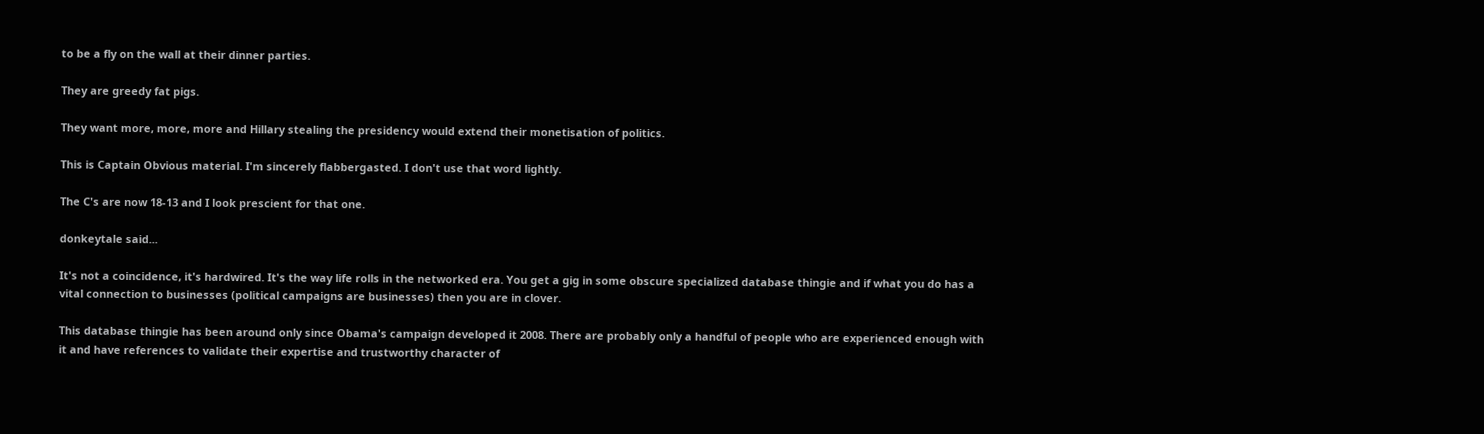to be a fly on the wall at their dinner parties.

They are greedy fat pigs.

They want more, more, more and Hillary stealing the presidency would extend their monetisation of politics.

This is Captain Obvious material. I'm sincerely flabbergasted. I don't use that word lightly.

The C's are now 18-13 and I look prescient for that one.

donkeytale said...

It's not a coincidence, it's hardwired. It's the way life rolls in the networked era. You get a gig in some obscure specialized database thingie and if what you do has a vital connection to businesses (political campaigns are businesses) then you are in clover.

This database thingie has been around only since Obama's campaign developed it 2008. There are probably only a handful of people who are experienced enough with it and have references to validate their expertise and trustworthy character of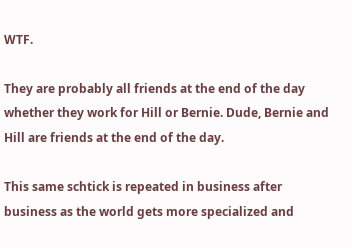WTF.

They are probably all friends at the end of the day whether they work for Hill or Bernie. Dude, Bernie and Hill are friends at the end of the day.

This same schtick is repeated in business after business as the world gets more specialized and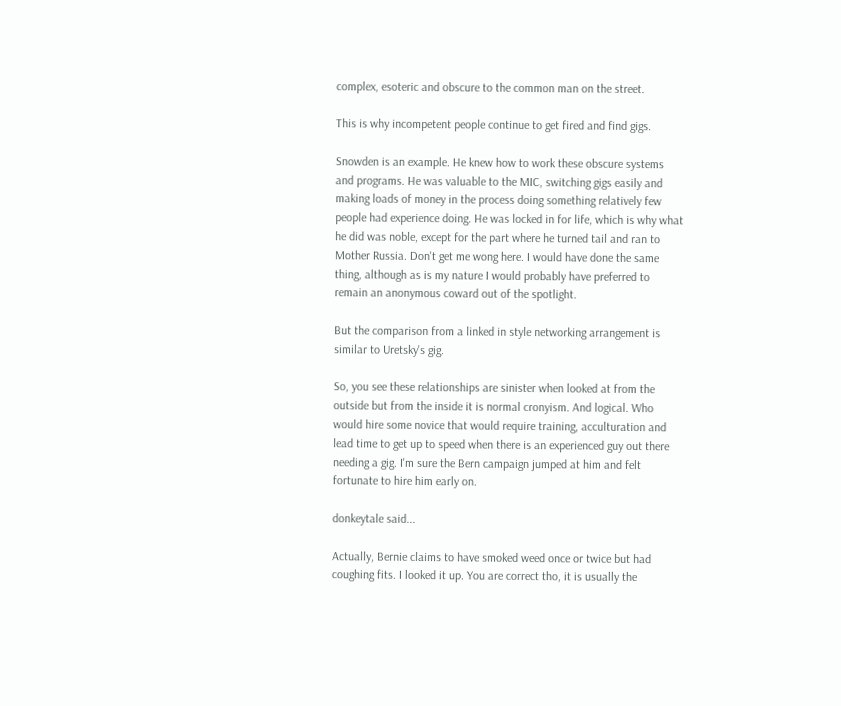complex, esoteric and obscure to the common man on the street.

This is why incompetent people continue to get fired and find gigs.

Snowden is an example. He knew how to work these obscure systems and programs. He was valuable to the MIC, switching gigs easily and making loads of money in the process doing something relatively few people had experience doing. He was locked in for life, which is why what he did was noble, except for the part where he turned tail and ran to Mother Russia. Don't get me wong here. I would have done the same thing, although as is my nature I would probably have preferred to remain an anonymous coward out of the spotlight.

But the comparison from a linked in style networking arrangement is similar to Uretsky's gig.

So, you see these relationships are sinister when looked at from the outside but from the inside it is normal cronyism. And logical. Who would hire some novice that would require training, acculturation and lead time to get up to speed when there is an experienced guy out there needing a gig. I'm sure the Bern campaign jumped at him and felt fortunate to hire him early on.

donkeytale said...

Actually, Bernie claims to have smoked weed once or twice but had coughing fits. I looked it up. You are correct tho, it is usually the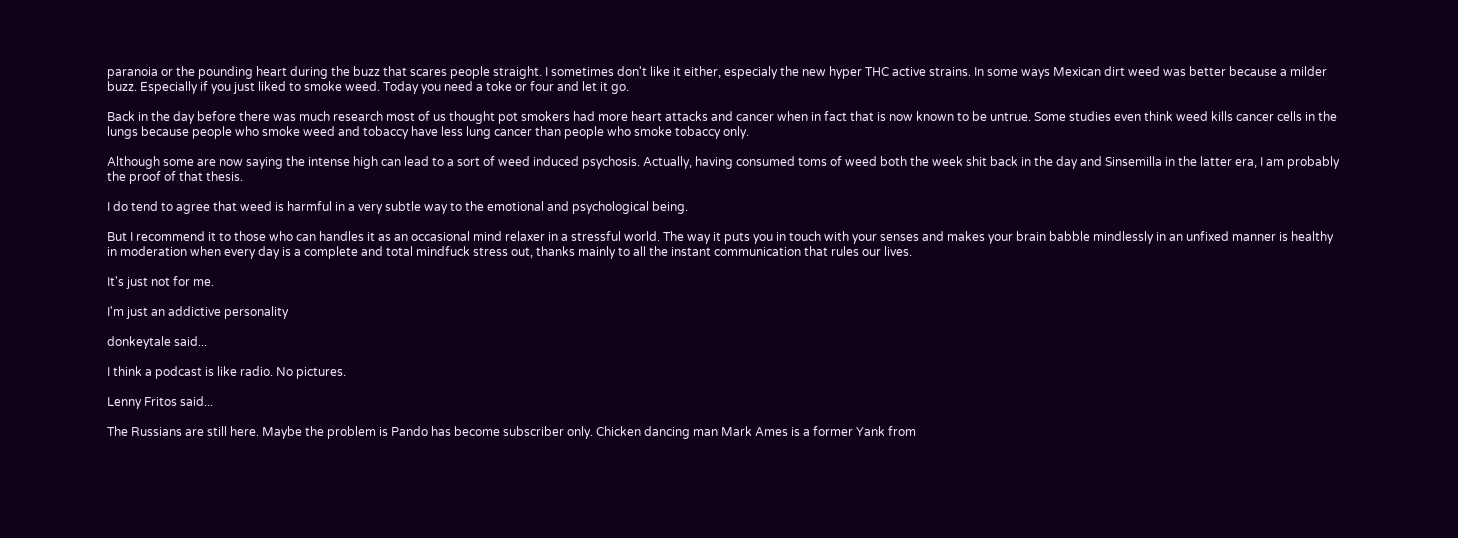paranoia or the pounding heart during the buzz that scares people straight. I sometimes don't like it either, especialy the new hyper THC active strains. In some ways Mexican dirt weed was better because a milder buzz. Especially if you just liked to smoke weed. Today you need a toke or four and let it go.

Back in the day before there was much research most of us thought pot smokers had more heart attacks and cancer when in fact that is now known to be untrue. Some studies even think weed kills cancer cells in the lungs because people who smoke weed and tobaccy have less lung cancer than people who smoke tobaccy only.

Although some are now saying the intense high can lead to a sort of weed induced psychosis. Actually, having consumed toms of weed both the week shit back in the day and Sinsemilla in the latter era, I am probably the proof of that thesis.

I do tend to agree that weed is harmful in a very subtle way to the emotional and psychological being.

But I recommend it to those who can handles it as an occasional mind relaxer in a stressful world. The way it puts you in touch with your senses and makes your brain babble mindlessly in an unfixed manner is healthy in moderation when every day is a complete and total mindfuck stress out, thanks mainly to all the instant communication that rules our lives.

It's just not for me.

I'm just an addictive personality

donkeytale said...

I think a podcast is like radio. No pictures.

Lenny Fritos said...

The Russians are still here. Maybe the problem is Pando has become subscriber only. Chicken dancing man Mark Ames is a former Yank from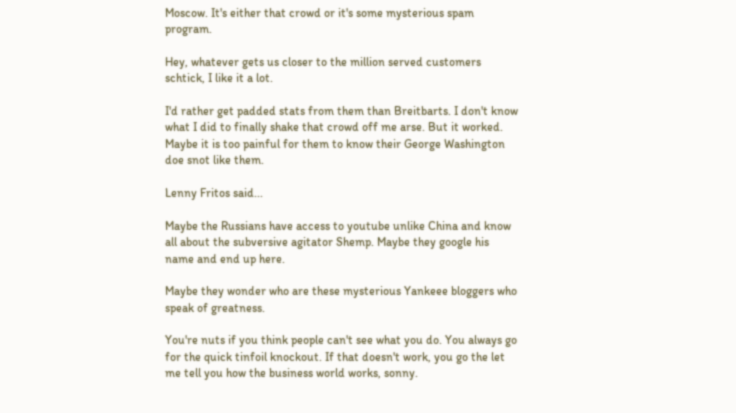Moscow. It's either that crowd or it's some mysterious spam program.

Hey, whatever gets us closer to the million served customers schtick, I like it a lot.

I'd rather get padded stats from them than Breitbarts. I don't know what I did to finally shake that crowd off me arse. But it worked. Maybe it is too painful for them to know their George Washington doe snot like them.

Lenny Fritos said...

Maybe the Russians have access to youtube unlike China and know all about the subversive agitator Shemp. Maybe they google his name and end up here.

Maybe they wonder who are these mysterious Yankeee bloggers who speak of greatness.

You're nuts if you think people can't see what you do. You always go for the quick tinfoil knockout. If that doesn't work, you go the let me tell you how the business world works, sonny.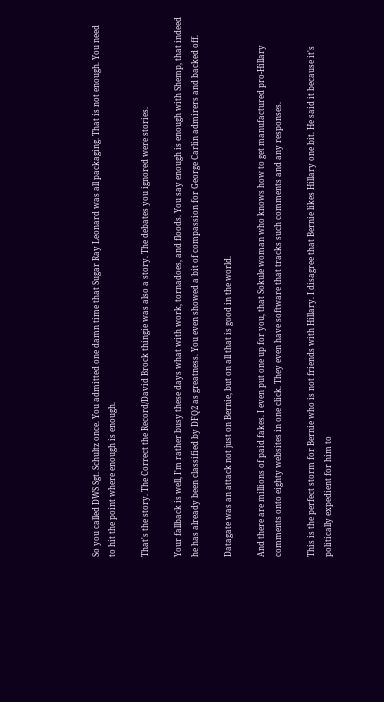So you called DWS Sgt. Schultz once. You admitted one damn time that Sugar Ray Leonard was all packaging. That is not enough. You need to hit the point where enough is enough.

That's the story. The Correct the Record/David Brock thingie was also a story. The debates you ignored were stories.

Your fallback is well, I'm rather busy these days what with work, tornadoes, and floods. You say enough is enough with Shemp, that indeed he has already been classified by DFQ2 as greatness. You even showed a bit of compassion for George Carlin admirers and backed off.

Datagate was an attack not just on Bernie, but on all that is good in the world.

And there are millions of paid fakes. I even put one up for you, that Sokule woman who knows how to get manufactured pro-Hillary comments onto eighty websites in one click. They even have software that tracks such comments and any responses.

This is the perfect storm for Bernie who is not friends with Hillary. I disagree that Bernie likes Hillary one bit. He said it because it's politically expedient for him to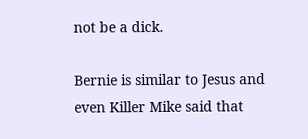not be a dick.

Bernie is similar to Jesus and even Killer Mike said that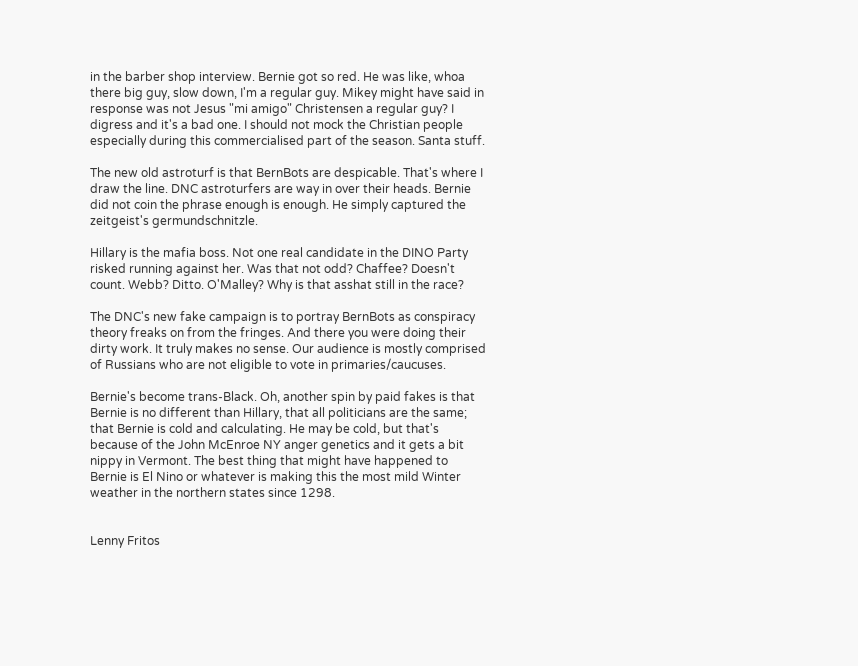in the barber shop interview. Bernie got so red. He was like, whoa there big guy, slow down, I'm a regular guy. Mikey might have said in response was not Jesus "mi amigo" Christensen a regular guy? I digress and it's a bad one. I should not mock the Christian people especially during this commercialised part of the season. Santa stuff.

The new old astroturf is that BernBots are despicable. That's where I draw the line. DNC astroturfers are way in over their heads. Bernie did not coin the phrase enough is enough. He simply captured the zeitgeist's germundschnitzle.

Hillary is the mafia boss. Not one real candidate in the DINO Party risked running against her. Was that not odd? Chaffee? Doesn't count. Webb? Ditto. O'Malley? Why is that asshat still in the race?

The DNC's new fake campaign is to portray BernBots as conspiracy theory freaks on from the fringes. And there you were doing their dirty work. It truly makes no sense. Our audience is mostly comprised of Russians who are not eligible to vote in primaries/caucuses.

Bernie's become trans-Black. Oh, another spin by paid fakes is that Bernie is no different than Hillary, that all politicians are the same; that Bernie is cold and calculating. He may be cold, but that's because of the John McEnroe NY anger genetics and it gets a bit nippy in Vermont. The best thing that might have happened to Bernie is El Nino or whatever is making this the most mild Winter weather in the northern states since 1298.


Lenny Fritos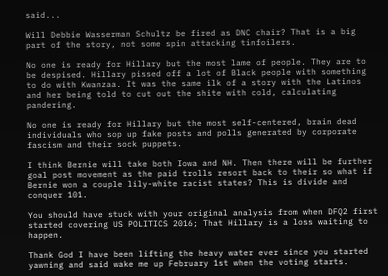said...

Will Debbie Wasserman Schultz be fired as DNC chair? That is a big part of the story, not some spin attacking tinfoilers.

No one is ready for Hillary but the most lame of people. They are to be despised. Hillary pissed off a lot of Black people with something to do with Kwanzaa. It was the same ilk of a story with the Latinos and her being told to cut out the shite with cold, calculating pandering.

No one is ready for Hillary but the most self-centered, brain dead individuals who sop up fake posts and polls generated by corporate fascism and their sock puppets.

I think Bernie will take both Iowa and NH. Then there will be further goal post movement as the paid trolls resort back to their so what if Bernie won a couple lily-white racist states? This is divide and conquer 101.

You should have stuck with your original analysis from when DFQ2 first started covering US POLITICS 2016; That Hillary is a loss waiting to happen.

Thank God I have been lifting the heavy water ever since you started yawning and said wake me up February 1st when the voting starts.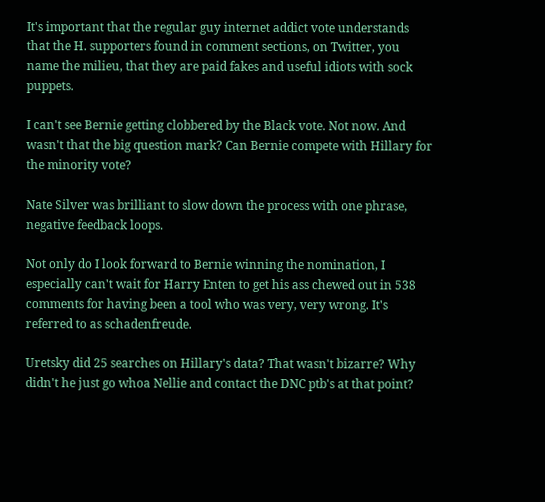It's important that the regular guy internet addict vote understands that the H. supporters found in comment sections, on Twitter, you name the milieu, that they are paid fakes and useful idiots with sock puppets.

I can't see Bernie getting clobbered by the Black vote. Not now. And wasn't that the big question mark? Can Bernie compete with Hillary for the minority vote?

Nate Silver was brilliant to slow down the process with one phrase, negative feedback loops.

Not only do I look forward to Bernie winning the nomination, I especially can't wait for Harry Enten to get his ass chewed out in 538 comments for having been a tool who was very, very wrong. It's referred to as schadenfreude.

Uretsky did 25 searches on Hillary's data? That wasn't bizarre? Why didn't he just go whoa Nellie and contact the DNC ptb's at that point?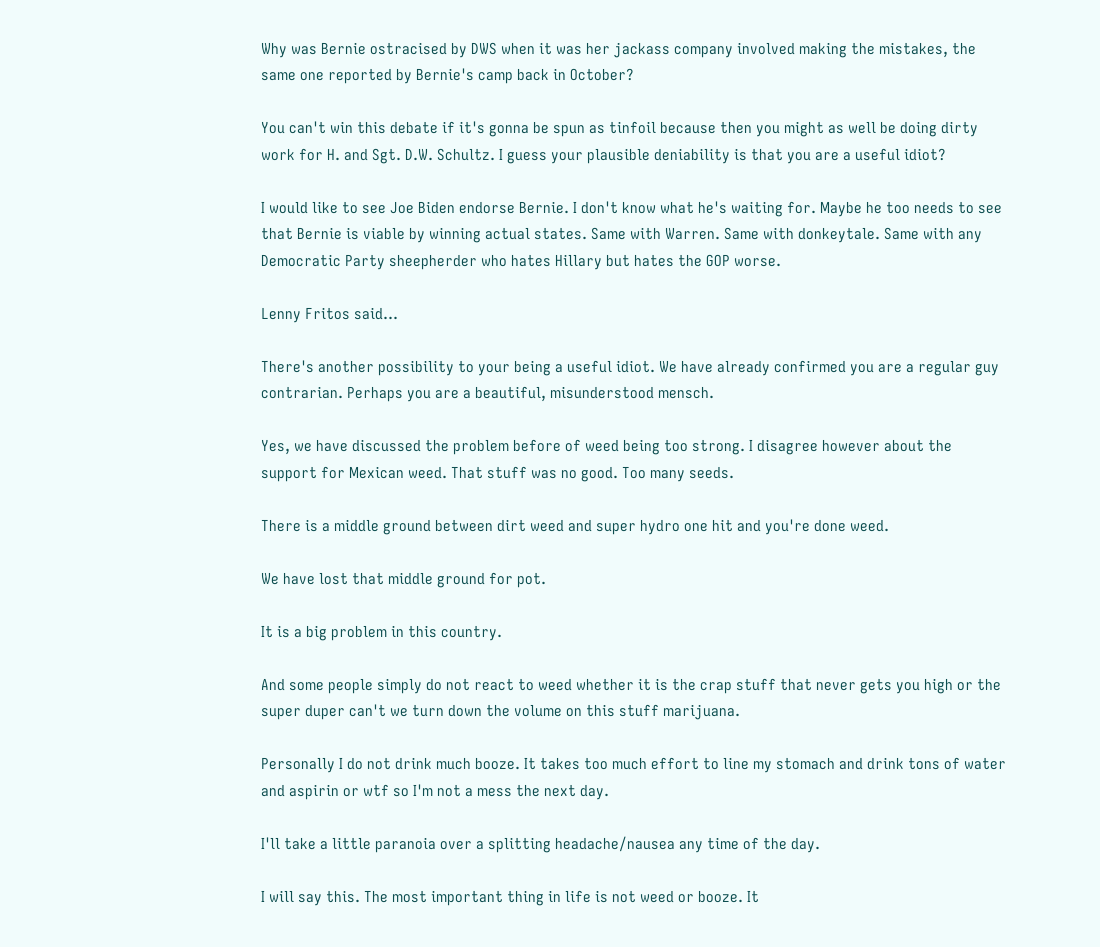Why was Bernie ostracised by DWS when it was her jackass company involved making the mistakes, the same one reported by Bernie's camp back in October?

You can't win this debate if it's gonna be spun as tinfoil because then you might as well be doing dirty work for H. and Sgt. D.W. Schultz. I guess your plausible deniability is that you are a useful idiot?

I would like to see Joe Biden endorse Bernie. I don't know what he's waiting for. Maybe he too needs to see that Bernie is viable by winning actual states. Same with Warren. Same with donkeytale. Same with any Democratic Party sheepherder who hates Hillary but hates the GOP worse.

Lenny Fritos said...

There's another possibility to your being a useful idiot. We have already confirmed you are a regular guy contrarian. Perhaps you are a beautiful, misunderstood mensch.

Yes, we have discussed the problem before of weed being too strong. I disagree however about the support for Mexican weed. That stuff was no good. Too many seeds.

There is a middle ground between dirt weed and super hydro one hit and you're done weed.

We have lost that middle ground for pot.

It is a big problem in this country.

And some people simply do not react to weed whether it is the crap stuff that never gets you high or the super duper can't we turn down the volume on this stuff marijuana.

Personally I do not drink much booze. It takes too much effort to line my stomach and drink tons of water and aspirin or wtf so I'm not a mess the next day.

I'll take a little paranoia over a splitting headache/nausea any time of the day.

I will say this. The most important thing in life is not weed or booze. It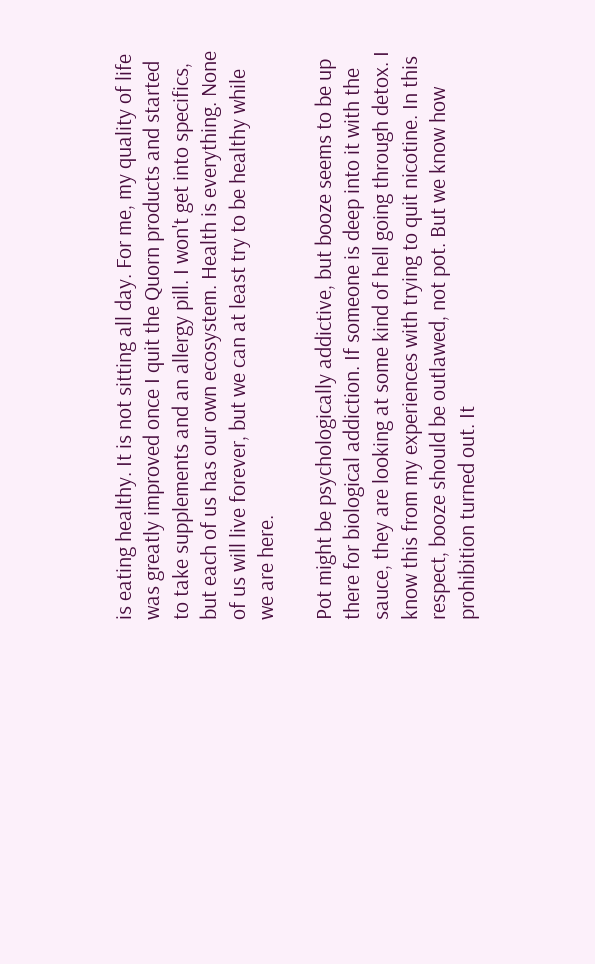is eating healthy. It is not sitting all day. For me, my quality of life was greatly improved once I quit the Quorn products and started to take supplements and an allergy pill. I won't get into specifics, but each of us has our own ecosystem. Health is everything. None of us will live forever, but we can at least try to be healthy while we are here.

Pot might be psychologically addictive, but booze seems to be up there for biological addiction. If someone is deep into it with the sauce, they are looking at some kind of hell going through detox. I know this from my experiences with trying to quit nicotine. In this respect, booze should be outlawed, not pot. But we know how prohibition turned out. It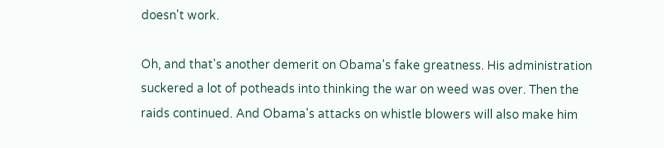doesn't work.

Oh, and that's another demerit on Obama's fake greatness. His administration suckered a lot of potheads into thinking the war on weed was over. Then the raids continued. And Obama's attacks on whistle blowers will also make him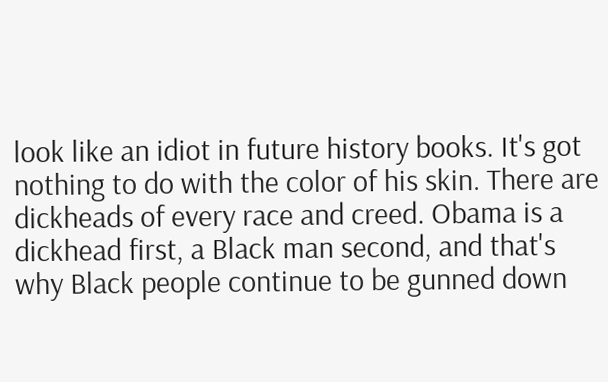look like an idiot in future history books. It's got nothing to do with the color of his skin. There are dickheads of every race and creed. Obama is a dickhead first, a Black man second, and that's why Black people continue to be gunned down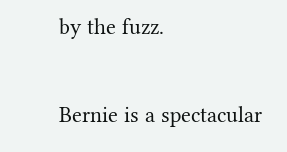by the fuzz.

Bernie is a spectacular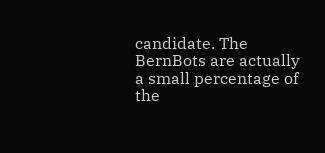candidate. The BernBots are actually a small percentage of the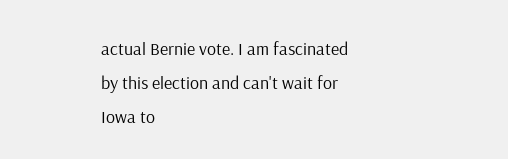actual Bernie vote. I am fascinated by this election and can't wait for Iowa to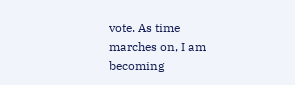vote. As time marches on, I am becoming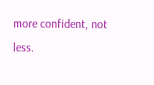more confident, not less.